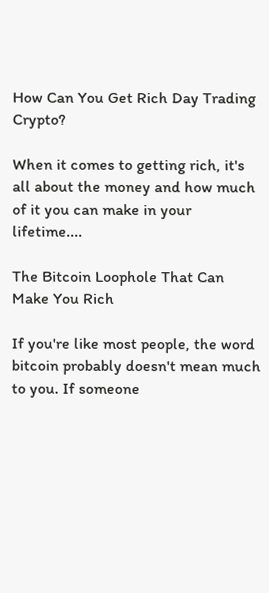How Can You Get Rich Day Trading Crypto?

When it comes to getting rich, it's all about the money and how much of it you can make in your lifetime....

The Bitcoin Loophole That Can Make You Rich

If you're like most people, the word bitcoin probably doesn't mean much to you. If someone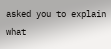asked you to explain what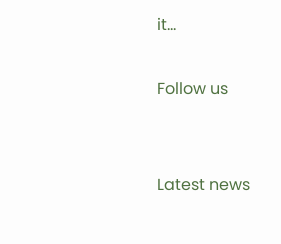it...

Follow us


Latest news